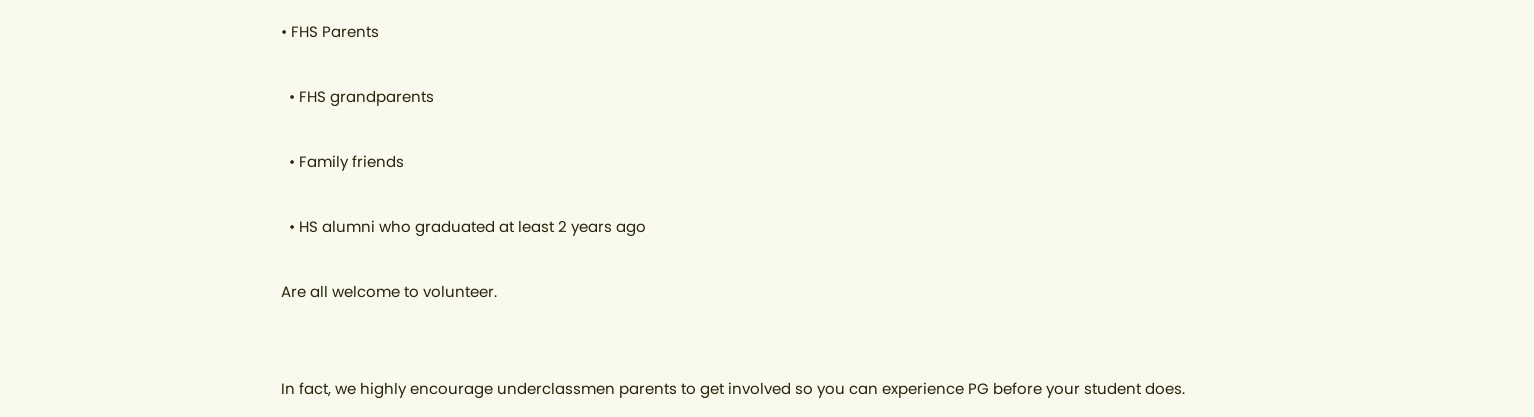• FHS Parents

  • FHS grandparents

  • Family friends

  • HS alumni who graduated at least 2 years ago

Are all welcome to volunteer.


In fact, we highly encourage underclassmen parents to get involved so you can experience PG before your student does.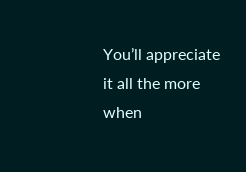You’ll appreciate it all the more when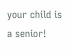your child is a senior!